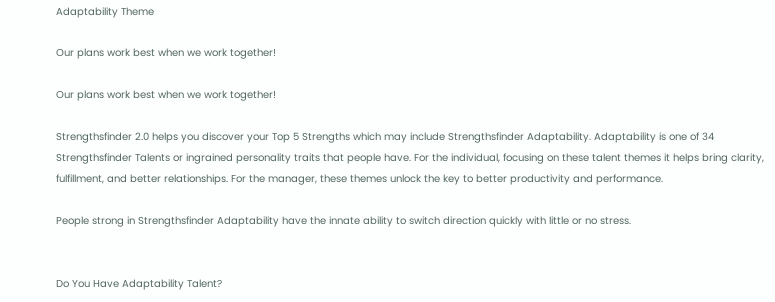Adaptability Theme

Our plans work best when we work together!

Our plans work best when we work together!

Strengthsfinder 2.0 helps you discover your Top 5 Strengths which may include Strengthsfinder Adaptability. Adaptability is one of 34 Strengthsfinder Talents or ingrained personality traits that people have. For the individual, focusing on these talent themes it helps bring clarity, fulfillment, and better relationships. For the manager, these themes unlock the key to better productivity and performance.

People strong in Strengthsfinder Adaptability have the innate ability to switch direction quickly with little or no stress.


Do You Have Adaptability Talent?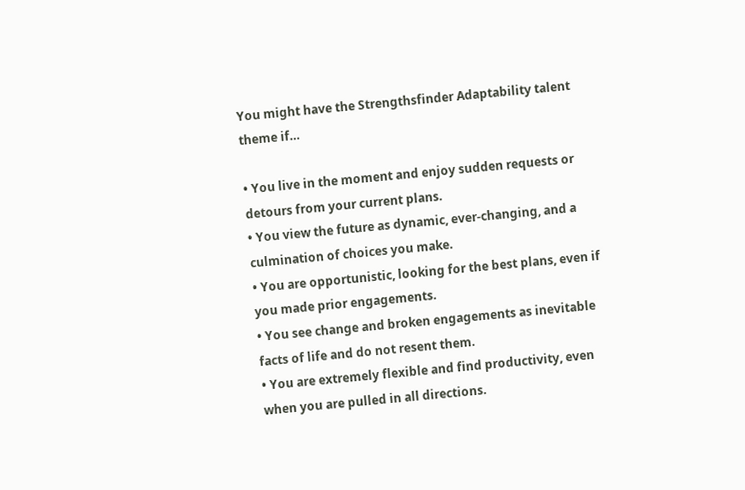You might have the Strengthsfinder Adaptability talent theme if…

• You live in the moment and enjoy sudden requests or detours from your current plans.
• You view the future as dynamic, ever-changing, and a culmination of choices you make.
• You are opportunistic, looking for the best plans, even if you made prior engagements.
• You see change and broken engagements as inevitable facts of life and do not resent them.
• You are extremely flexible and find productivity, even when you are pulled in all directions.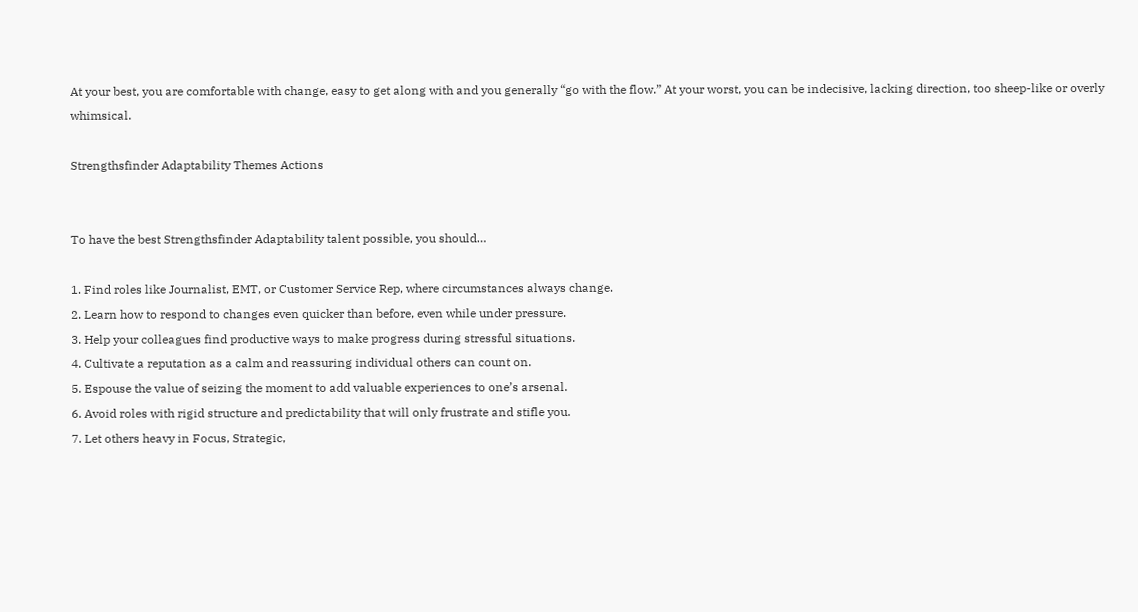At your best, you are comfortable with change, easy to get along with and you generally “go with the flow.” At your worst, you can be indecisive, lacking direction, too sheep-like or overly whimsical.

Strengthsfinder Adaptability Themes Actions


To have the best Strengthsfinder Adaptability talent possible, you should…

1. Find roles like Journalist, EMT, or Customer Service Rep, where circumstances always change.
2. Learn how to respond to changes even quicker than before, even while under pressure.
3. Help your colleagues find productive ways to make progress during stressful situations.
4. Cultivate a reputation as a calm and reassuring individual others can count on.
5. Espouse the value of seizing the moment to add valuable experiences to one’s arsenal.
6. Avoid roles with rigid structure and predictability that will only frustrate and stifle you.
7. Let others heavy in Focus, Strategic,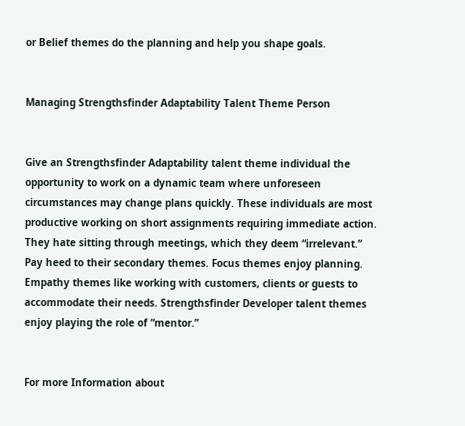or Belief themes do the planning and help you shape goals.


Managing Strengthsfinder Adaptability Talent Theme Person


Give an Strengthsfinder Adaptability talent theme individual the opportunity to work on a dynamic team where unforeseen circumstances may change plans quickly. These individuals are most productive working on short assignments requiring immediate action. They hate sitting through meetings, which they deem “irrelevant.” Pay heed to their secondary themes. Focus themes enjoy planning. Empathy themes like working with customers, clients or guests to accommodate their needs. Strengthsfinder Developer talent themes enjoy playing the role of “mentor.”


For more Information about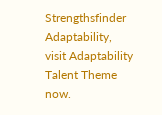Strengthsfinder Adaptability, visit Adaptability Talent Theme now.